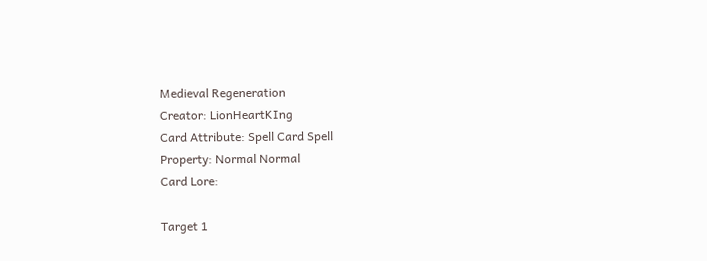Medieval Regeneration
Creator: LionHeartKIng
Card Attribute: Spell Card Spell
Property: Normal Normal
Card Lore:

Target 1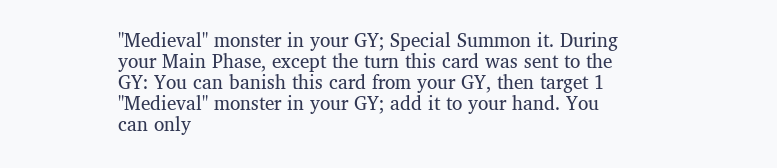"Medieval" monster in your GY; Special Summon it. During your Main Phase, except the turn this card was sent to the GY: You can banish this card from your GY, then target 1 "Medieval" monster in your GY; add it to your hand. You can only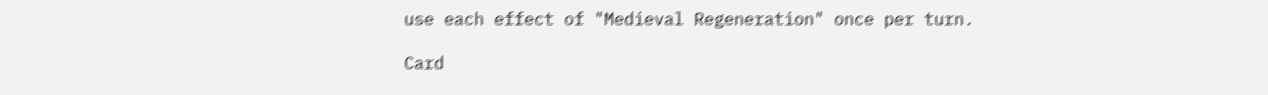use each effect of "Medieval Regeneration" once per turn.

Card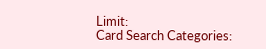Limit:
Card Search Categories: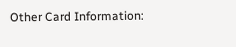Other Card Information: